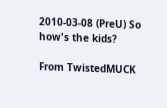2010-03-08 (PreU) So how's the kids?

From TwistedMUCK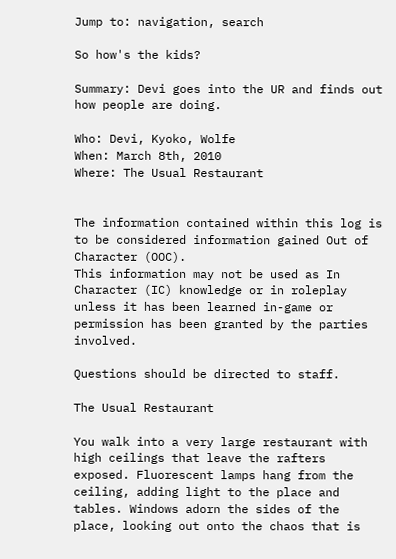Jump to: navigation, search

So how's the kids?

Summary: Devi goes into the UR and finds out how people are doing.

Who: Devi, Kyoko, Wolfe
When: March 8th, 2010
Where: The Usual Restaurant


The information contained within this log is to be considered information gained Out of Character (OOC).
This information may not be used as In Character (IC) knowledge or in roleplay unless it has been learned in-game or permission has been granted by the parties involved.

Questions should be directed to staff.

The Usual Restaurant

You walk into a very large restaurant with high ceilings that leave the rafters exposed. Fluorescent lamps hang from the ceiling, adding light to the place and tables. Windows adorn the sides of the place, looking out onto the chaos that is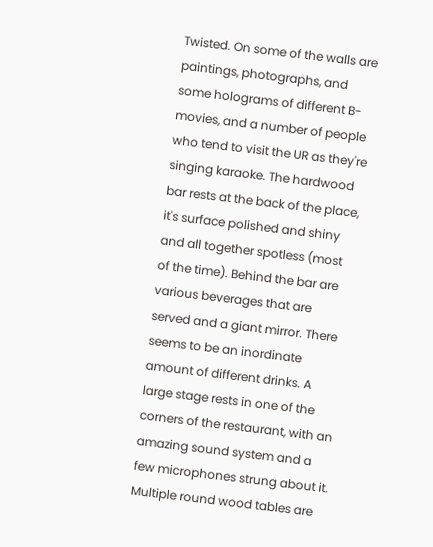Twisted. On some of the walls are paintings, photographs, and some holograms of different B-movies, and a number of people who tend to visit the UR as they're singing karaoke. The hardwood bar rests at the back of the place, it's surface polished and shiny and all together spotless (most of the time). Behind the bar are various beverages that are served and a giant mirror. There seems to be an inordinate amount of different drinks. A large stage rests in one of the corners of the restaurant, with an amazing sound system and a few microphones strung about it. Multiple round wood tables are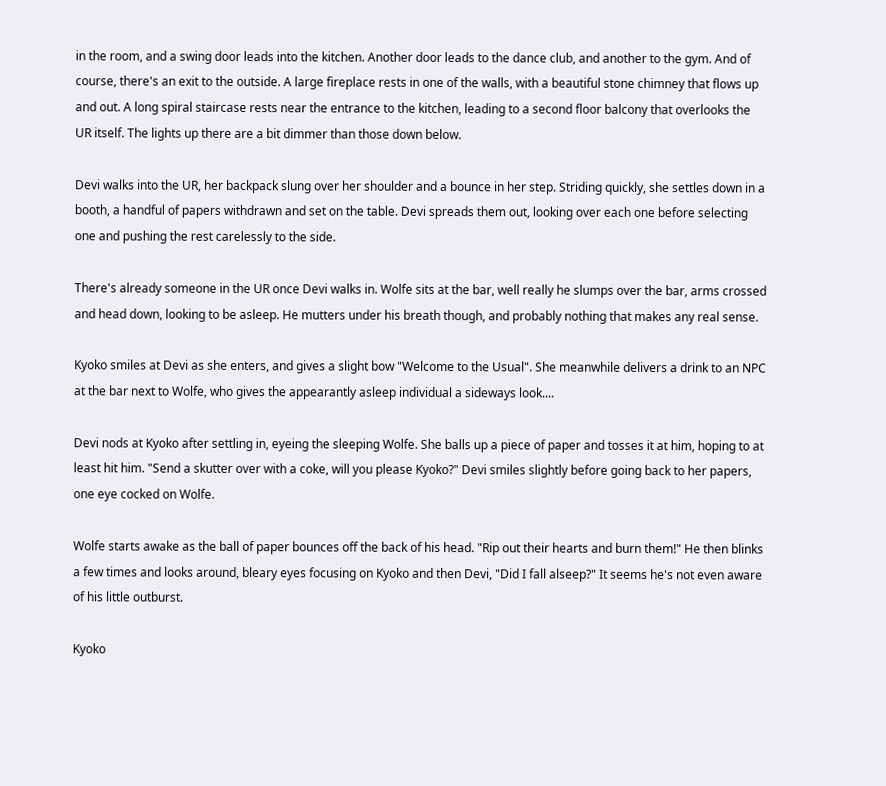in the room, and a swing door leads into the kitchen. Another door leads to the dance club, and another to the gym. And of course, there's an exit to the outside. A large fireplace rests in one of the walls, with a beautiful stone chimney that flows up and out. A long spiral staircase rests near the entrance to the kitchen, leading to a second floor balcony that overlooks the UR itself. The lights up there are a bit dimmer than those down below.

Devi walks into the UR, her backpack slung over her shoulder and a bounce in her step. Striding quickly, she settles down in a booth, a handful of papers withdrawn and set on the table. Devi spreads them out, looking over each one before selecting one and pushing the rest carelessly to the side.

There's already someone in the UR once Devi walks in. Wolfe sits at the bar, well really he slumps over the bar, arms crossed and head down, looking to be asleep. He mutters under his breath though, and probably nothing that makes any real sense.

Kyoko smiles at Devi as she enters, and gives a slight bow "Welcome to the Usual". She meanwhile delivers a drink to an NPC at the bar next to Wolfe, who gives the appearantly asleep individual a sideways look....

Devi nods at Kyoko after settling in, eyeing the sleeping Wolfe. She balls up a piece of paper and tosses it at him, hoping to at least hit him. "Send a skutter over with a coke, will you please Kyoko?" Devi smiles slightly before going back to her papers, one eye cocked on Wolfe.

Wolfe starts awake as the ball of paper bounces off the back of his head. "Rip out their hearts and burn them!" He then blinks a few times and looks around, bleary eyes focusing on Kyoko and then Devi, "Did I fall alseep?" It seems he's not even aware of his little outburst.

Kyoko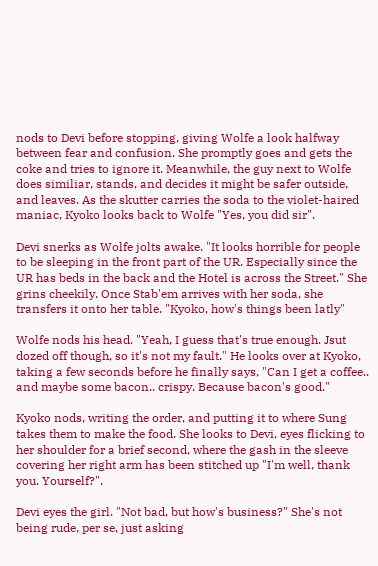nods to Devi before stopping, giving Wolfe a look halfway between fear and confusion. She promptly goes and gets the coke and tries to ignore it. Meanwhile, the guy next to Wolfe does similiar, stands, and decides it might be safer outside, and leaves. As the skutter carries the soda to the violet-haired maniac, Kyoko looks back to Wolfe "Yes, you did sir".

Devi snerks as Wolfe jolts awake. "It looks horrible for people to be sleeping in the front part of the UR. Especially since the UR has beds in the back and the Hotel is across the Street." She grins cheekily. Once Stab'em arrives with her soda, she transfers it onto her table. "Kyoko, how's things been latly"

Wolfe nods his head. "Yeah, I guess that's true enough. Jsut dozed off though, so it's not my fault." He looks over at Kyoko, taking a few seconds before he finally says, "Can I get a coffee.. and maybe some bacon.. crispy. Because bacon's good."

Kyoko nods, writing the order, and putting it to where Sung takes them to make the food. She looks to Devi, eyes flicking to her shoulder for a brief second, where the gash in the sleeve covering her right arm has been stitched up "I'm well, thank you. Yourself?".

Devi eyes the girl. "Not bad, but how's business?" She's not being rude, per se, just asking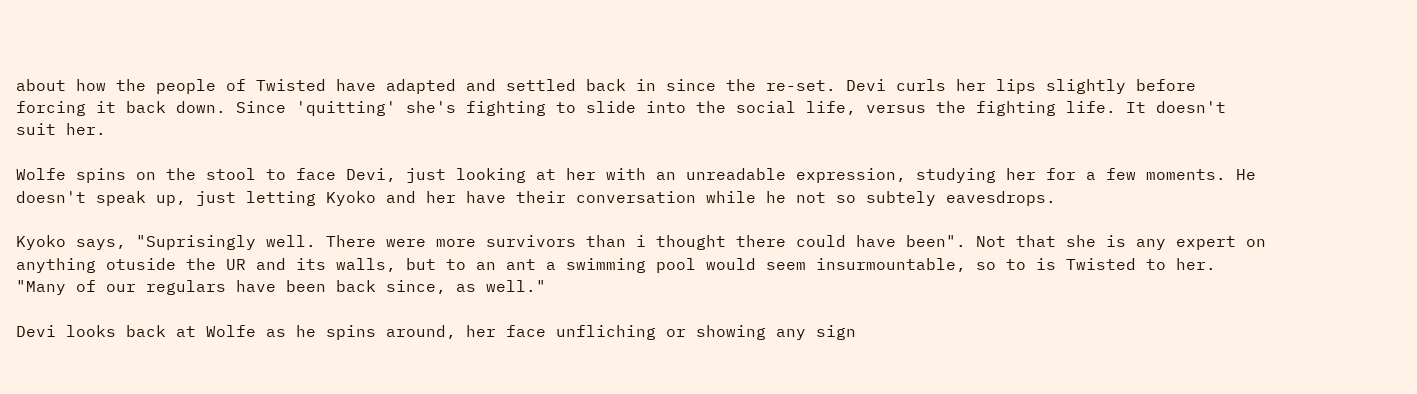about how the people of Twisted have adapted and settled back in since the re-set. Devi curls her lips slightly before forcing it back down. Since 'quitting' she's fighting to slide into the social life, versus the fighting life. It doesn't suit her.

Wolfe spins on the stool to face Devi, just looking at her with an unreadable expression, studying her for a few moments. He doesn't speak up, just letting Kyoko and her have their conversation while he not so subtely eavesdrops.

Kyoko says, "Suprisingly well. There were more survivors than i thought there could have been". Not that she is any expert on anything otuside the UR and its walls, but to an ant a swimming pool would seem insurmountable, so to is Twisted to her. "Many of our regulars have been back since, as well."

Devi looks back at Wolfe as he spins around, her face unfliching or showing any sign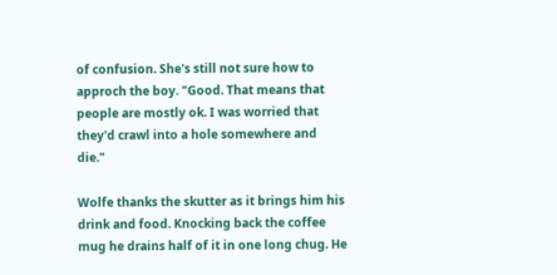of confusion. She's still not sure how to approch the boy. "Good. That means that people are mostly ok. I was worried that they'd crawl into a hole somewhere and die."

Wolfe thanks the skutter as it brings him his drink and food. Knocking back the coffee mug he drains half of it in one long chug. He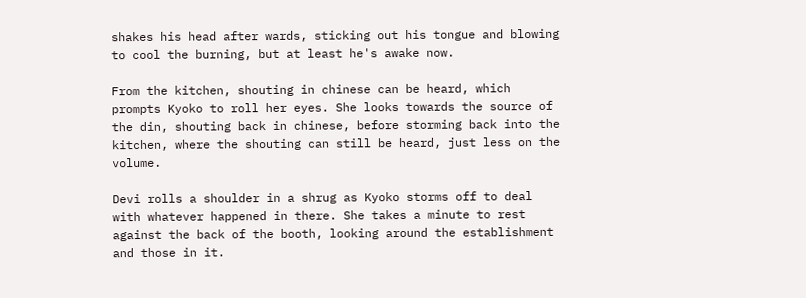shakes his head after wards, sticking out his tongue and blowing to cool the burning, but at least he's awake now.

From the kitchen, shouting in chinese can be heard, which prompts Kyoko to roll her eyes. She looks towards the source of the din, shouting back in chinese, before storming back into the kitchen, where the shouting can still be heard, just less on the volume.

Devi rolls a shoulder in a shrug as Kyoko storms off to deal with whatever happened in there. She takes a minute to rest against the back of the booth, looking around the establishment and those in it.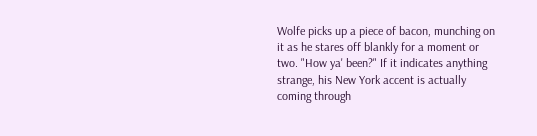Wolfe picks up a piece of bacon, munching on it as he stares off blankly for a moment or two. "How ya' been?" If it indicates anything strange, his New York accent is actually coming through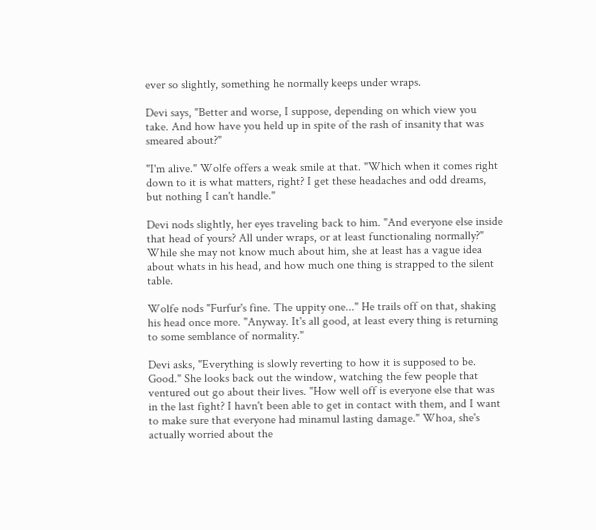ever so slightly, something he normally keeps under wraps.

Devi says, "Better and worse, I suppose, depending on which view you take. And how have you held up in spite of the rash of insanity that was smeared about?"

"I'm alive." Wolfe offers a weak smile at that. "Which when it comes right down to it is what matters, right? I get these headaches and odd dreams, but nothing I can't handle."

Devi nods slightly, her eyes traveling back to him. "And everyone else inside that head of yours? All under wraps, or at least functionaling normally?" While she may not know much about him, she at least has a vague idea about whats in his head, and how much one thing is strapped to the silent table.

Wolfe nods "Furfur's fine. The uppity one..." He trails off on that, shaking his head once more. "Anyway. It's all good, at least every thing is returning to some semblance of normality."

Devi asks, "Everything is slowly reverting to how it is supposed to be. Good." She looks back out the window, watching the few people that ventured out go about their lives. "How well off is everyone else that was in the last fight? I havn't been able to get in contact with them, and I want to make sure that everyone had minamul lasting damage." Whoa, she's actually worried about the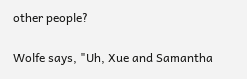other people?

Wolfe says, "Uh, Xue and Samantha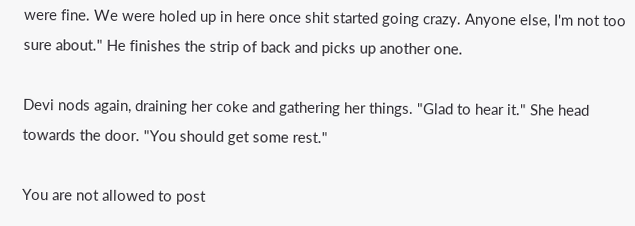were fine. We were holed up in here once shit started going crazy. Anyone else, I'm not too sure about." He finishes the strip of back and picks up another one.

Devi nods again, draining her coke and gathering her things. "Glad to hear it." She head towards the door. "You should get some rest."

You are not allowed to post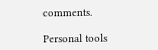comments.

Personal tools